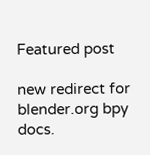Featured post

new redirect for blender.org bpy docs.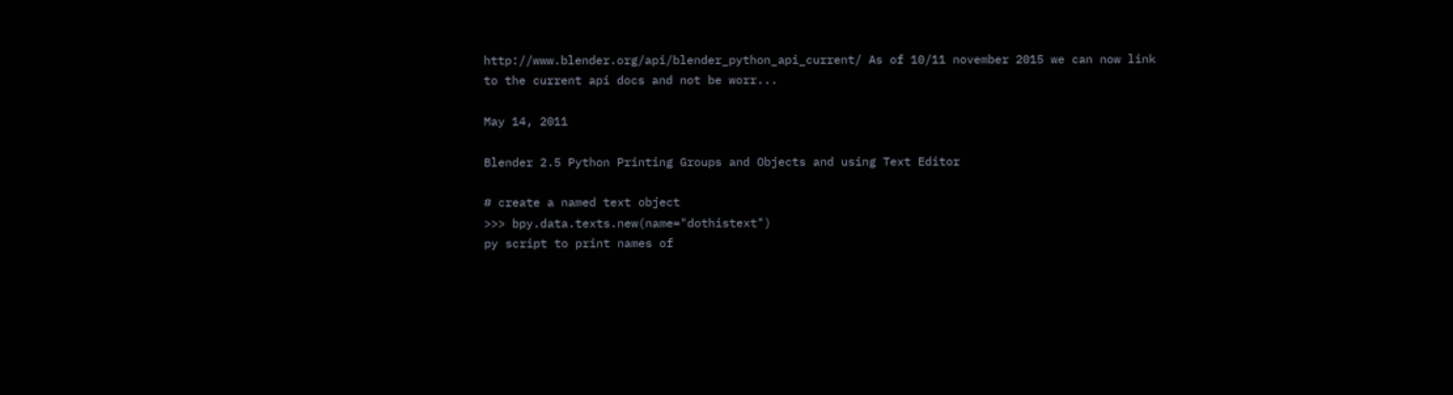http://www.blender.org/api/blender_python_api_current/ As of 10/11 november 2015 we can now link to the current api docs and not be worr...

May 14, 2011

Blender 2.5 Python Printing Groups and Objects and using Text Editor

# create a named text object
>>> bpy.data.texts.new(name="dothistext")
py script to print names of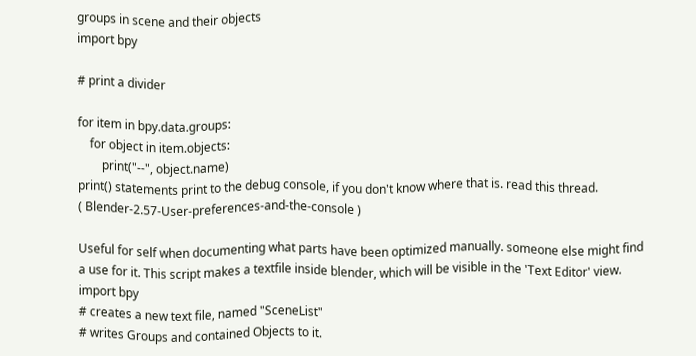groups in scene and their objects
import bpy

# print a divider

for item in bpy.data.groups:
    for object in item.objects:
        print("--", object.name)
print() statements print to the debug console, if you don't know where that is. read this thread.
( Blender-2.57-User-preferences-and-the-console )

Useful for self when documenting what parts have been optimized manually. someone else might find a use for it. This script makes a textfile inside blender, which will be visible in the 'Text Editor' view.
import bpy
# creates a new text file, named "SceneList"
# writes Groups and contained Objects to it.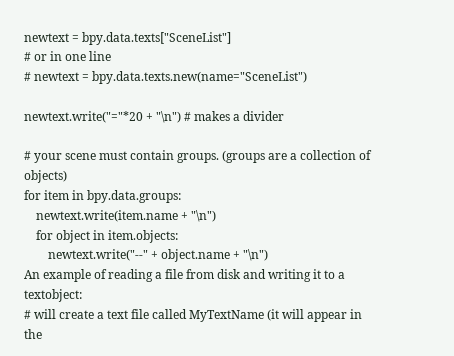newtext = bpy.data.texts["SceneList"]
# or in one line
# newtext = bpy.data.texts.new(name="SceneList")

newtext.write("="*20 + "\n") # makes a divider

# your scene must contain groups. (groups are a collection of objects)
for item in bpy.data.groups:
    newtext.write(item.name + "\n")
    for object in item.objects:
        newtext.write("--" + object.name + "\n")
An example of reading a file from disk and writing it to a textobject:
# will create a text file called MyTextName (it will appear in the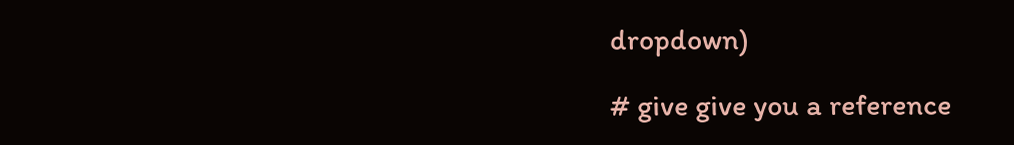dropdown)

# give give you a reference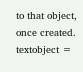to that object, once created.
textobject =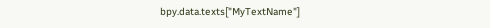bpy.data.texts["MyTextName"]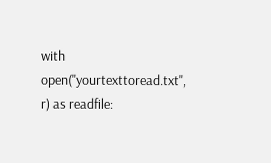with open("yourtexttoread.txt", r) as readfile: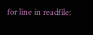for line in readfile: